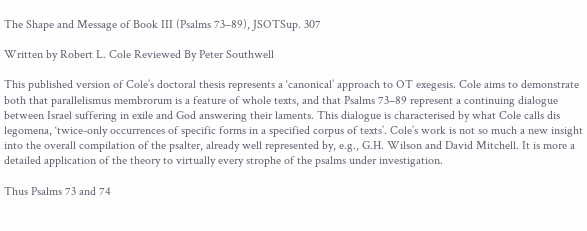The Shape and Message of Book III (Psalms 73–89), JSOTSup. 307

Written by Robert L. Cole Reviewed By Peter Southwell

This published version of Cole’s doctoral thesis represents a ‘canonical’ approach to OT exegesis. Cole aims to demonstrate both that parallelismus membrorum is a feature of whole texts, and that Psalms 73–89 represent a continuing dialogue between Israel suffering in exile and God answering their laments. This dialogue is characterised by what Cole calls dis legomena, ‘twice-only occurrences of specific forms in a specified corpus of texts’. Cole’s work is not so much a new insight into the overall compilation of the psalter, already well represented by, e.g., G.H. Wilson and David Mitchell. It is more a detailed application of the theory to virtually every strophe of the psalms under investigation.

Thus Psalms 73 and 74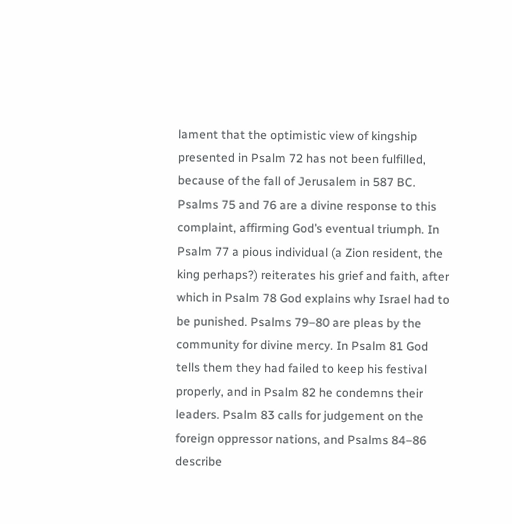lament that the optimistic view of kingship presented in Psalm 72 has not been fulfilled, because of the fall of Jerusalem in 587 BC. Psalms 75 and 76 are a divine response to this complaint, affirming God’s eventual triumph. In Psalm 77 a pious individual (a Zion resident, the king perhaps?) reiterates his grief and faith, after which in Psalm 78 God explains why Israel had to be punished. Psalms 79–80 are pleas by the community for divine mercy. In Psalm 81 God tells them they had failed to keep his festival properly, and in Psalm 82 he condemns their leaders. Psalm 83 calls for judgement on the foreign oppressor nations, and Psalms 84–86 describe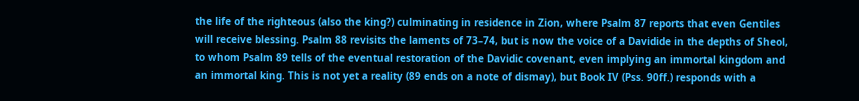the life of the righteous (also the king?) culminating in residence in Zion, where Psalm 87 reports that even Gentiles will receive blessing. Psalm 88 revisits the laments of 73–74, but is now the voice of a Davidide in the depths of Sheol, to whom Psalm 89 tells of the eventual restoration of the Davidic covenant, even implying an immortal kingdom and an immortal king. This is not yet a reality (89 ends on a note of dismay), but Book IV (Pss. 90ff.) responds with a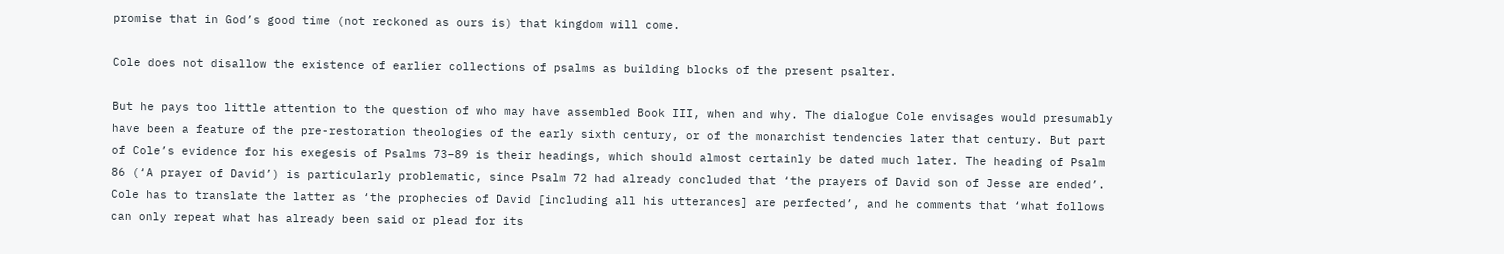promise that in God’s good time (not reckoned as ours is) that kingdom will come.

Cole does not disallow the existence of earlier collections of psalms as building blocks of the present psalter.

But he pays too little attention to the question of who may have assembled Book III, when and why. The dialogue Cole envisages would presumably have been a feature of the pre-restoration theologies of the early sixth century, or of the monarchist tendencies later that century. But part of Cole’s evidence for his exegesis of Psalms 73–89 is their headings, which should almost certainly be dated much later. The heading of Psalm 86 (‘A prayer of David’) is particularly problematic, since Psalm 72 had already concluded that ‘the prayers of David son of Jesse are ended’. Cole has to translate the latter as ‘the prophecies of David [including all his utterances] are perfected’, and he comments that ‘what follows can only repeat what has already been said or plead for its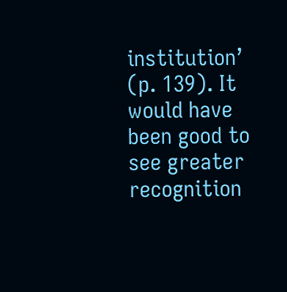institution’ (p. 139). It would have been good to see greater recognition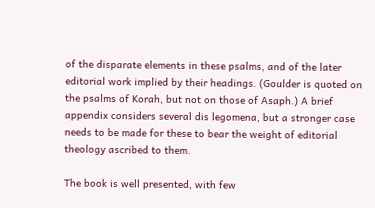of the disparate elements in these psalms, and of the later editorial work implied by their headings. (Goulder is quoted on the psalms of Korah, but not on those of Asaph.) A brief appendix considers several dis legomena, but a stronger case needs to be made for these to bear the weight of editorial theology ascribed to them.

The book is well presented, with few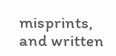misprints, and written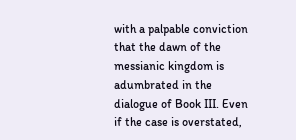with a palpable conviction that the dawn of the messianic kingdom is adumbrated in the dialogue of Book III. Even if the case is overstated,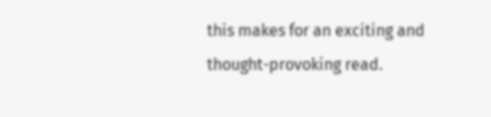this makes for an exciting and thought-provoking read.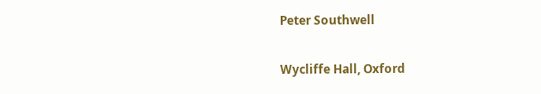Peter Southwell

Wycliffe Hall, Oxford